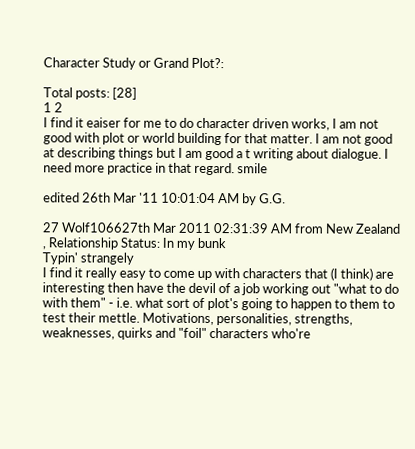Character Study or Grand Plot?:

Total posts: [28]
1 2
I find it eaiser for me to do character driven works, I am not good with plot or world building for that matter. I am not good at describing things but I am good a t writing about dialogue. I need more practice in that regard. smile

edited 26th Mar '11 10:01:04 AM by G.G.

27 Wolf106627th Mar 2011 02:31:39 AM from New Zealand , Relationship Status: In my bunk
Typin' strangely
I find it really easy to come up with characters that (I think) are interesting then have the devil of a job working out "what to do with them" - i.e. what sort of plot's going to happen to them to test their mettle. Motivations, personalities, strengths, weaknesses, quirks and "foil" characters who're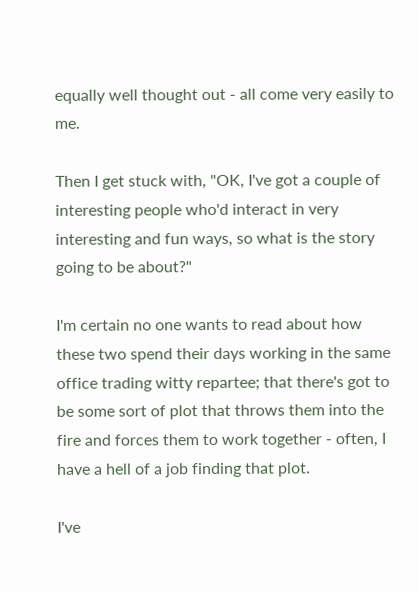equally well thought out - all come very easily to me.

Then I get stuck with, "OK, I've got a couple of interesting people who'd interact in very interesting and fun ways, so what is the story going to be about?"

I'm certain no one wants to read about how these two spend their days working in the same office trading witty repartee; that there's got to be some sort of plot that throws them into the fire and forces them to work together - often, I have a hell of a job finding that plot.

I've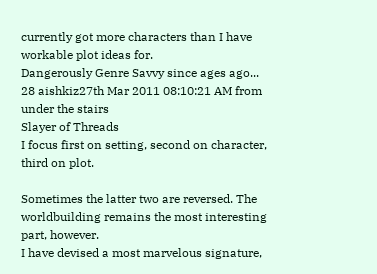currently got more characters than I have workable plot ideas for.
Dangerously Genre Savvy since ages ago...
28 aishkiz27th Mar 2011 08:10:21 AM from under the stairs
Slayer of Threads
I focus first on setting, second on character, third on plot.

Sometimes the latter two are reversed. The worldbuilding remains the most interesting part, however.
I have devised a most marvelous signature,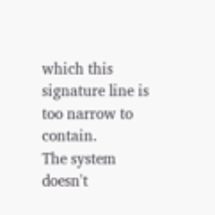which this signature line is too narrow to contain.
The system doesn't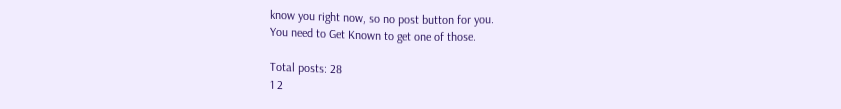know you right now, so no post button for you.
You need to Get Known to get one of those.

Total posts: 28
1 2